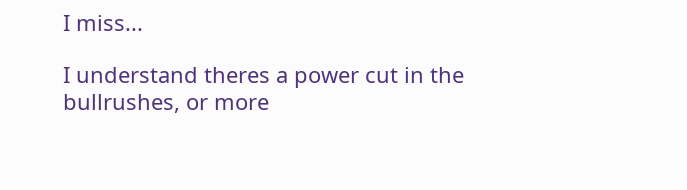I miss...

I understand theres a power cut in the bullrushes, or more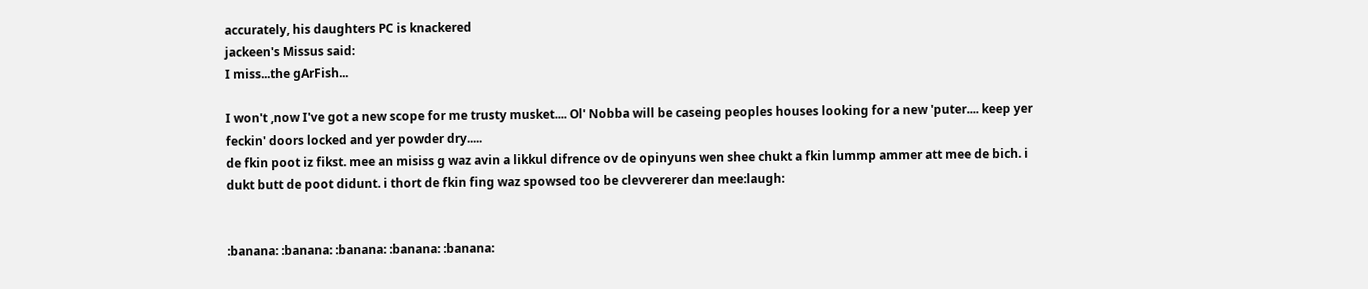accurately, his daughters PC is knackered
jackeen's Missus said:
I miss...the gArFish...

I won't ,now I've got a new scope for me trusty musket.... Ol' Nobba will be caseing peoples houses looking for a new 'puter.... keep yer feckin' doors locked and yer powder dry.....
de fkin poot iz fikst. mee an misiss g waz avin a likkul difrence ov de opinyuns wen shee chukt a fkin lummp ammer att mee de bich. i dukt butt de poot didunt. i thort de fkin fing waz spowsed too be clevvererer dan mee:laugh:


:banana: :banana: :banana: :banana: :banana: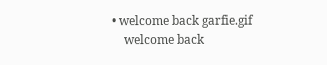• welcome back garfie.gif
    welcome back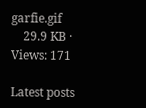garfie.gif
    29.9 KB · Views: 171

Latest posts